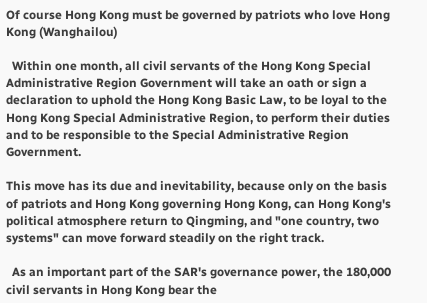Of course Hong Kong must be governed by patriots who love Hong Kong (Wanghailou)

  Within one month, all civil servants of the Hong Kong Special Administrative Region Government will take an oath or sign a declaration to uphold the Hong Kong Basic Law, to be loyal to the Hong Kong Special Administrative Region, to perform their duties and to be responsible to the Special Administrative Region Government.

This move has its due and inevitability, because only on the basis of patriots and Hong Kong governing Hong Kong, can Hong Kong's political atmosphere return to Qingming, and "one country, two systems" can move forward steadily on the right track.

  As an important part of the SAR's governance power, the 180,000 civil servants in Hong Kong bear the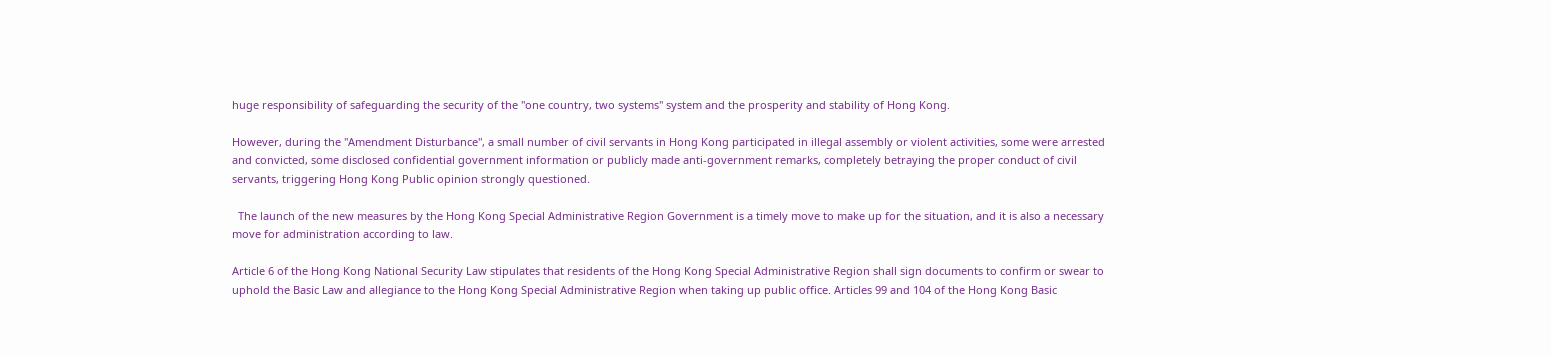huge responsibility of safeguarding the security of the "one country, two systems" system and the prosperity and stability of Hong Kong.

However, during the "Amendment Disturbance", a small number of civil servants in Hong Kong participated in illegal assembly or violent activities, some were arrested and convicted, some disclosed confidential government information or publicly made anti-government remarks, completely betraying the proper conduct of civil servants, triggering Hong Kong Public opinion strongly questioned.

  The launch of the new measures by the Hong Kong Special Administrative Region Government is a timely move to make up for the situation, and it is also a necessary move for administration according to law.

Article 6 of the Hong Kong National Security Law stipulates that residents of the Hong Kong Special Administrative Region shall sign documents to confirm or swear to uphold the Basic Law and allegiance to the Hong Kong Special Administrative Region when taking up public office. Articles 99 and 104 of the Hong Kong Basic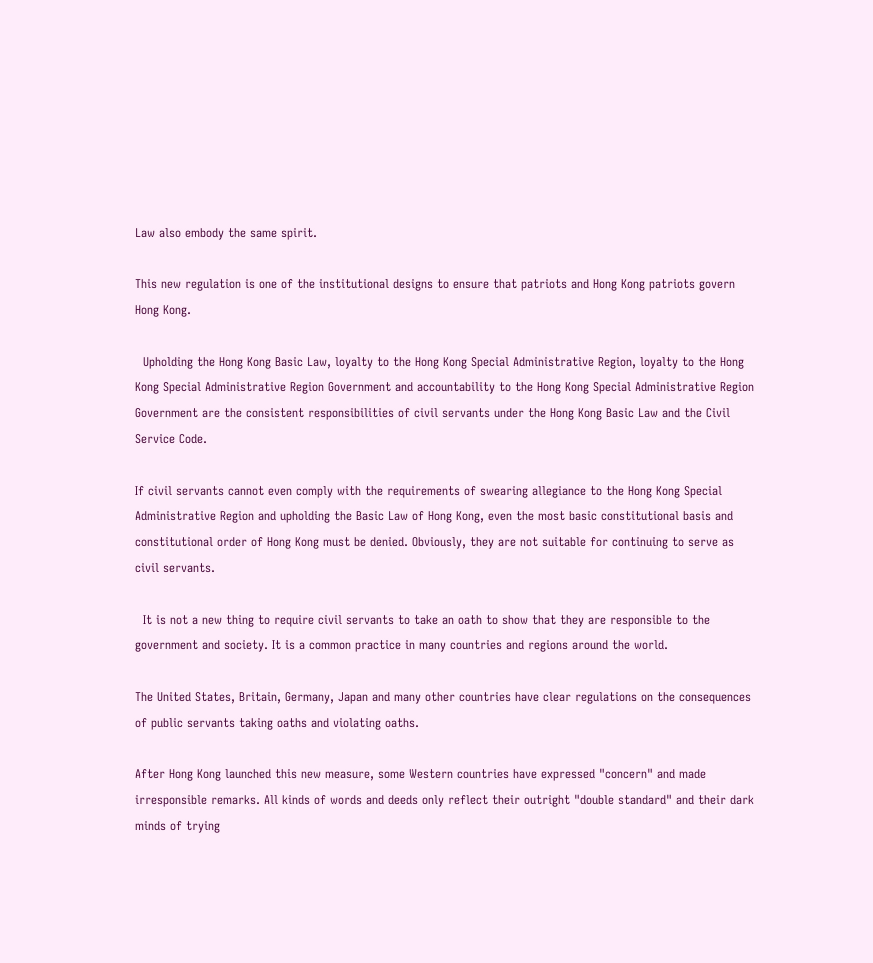Law also embody the same spirit.

This new regulation is one of the institutional designs to ensure that patriots and Hong Kong patriots govern Hong Kong.

  Upholding the Hong Kong Basic Law, loyalty to the Hong Kong Special Administrative Region, loyalty to the Hong Kong Special Administrative Region Government and accountability to the Hong Kong Special Administrative Region Government are the consistent responsibilities of civil servants under the Hong Kong Basic Law and the Civil Service Code.

If civil servants cannot even comply with the requirements of swearing allegiance to the Hong Kong Special Administrative Region and upholding the Basic Law of Hong Kong, even the most basic constitutional basis and constitutional order of Hong Kong must be denied. Obviously, they are not suitable for continuing to serve as civil servants.

  It is not a new thing to require civil servants to take an oath to show that they are responsible to the government and society. It is a common practice in many countries and regions around the world.

The United States, Britain, Germany, Japan and many other countries have clear regulations on the consequences of public servants taking oaths and violating oaths.

After Hong Kong launched this new measure, some Western countries have expressed "concern" and made irresponsible remarks. All kinds of words and deeds only reflect their outright "double standard" and their dark minds of trying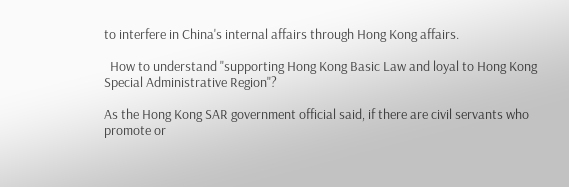to interfere in China's internal affairs through Hong Kong affairs.

  How to understand "supporting Hong Kong Basic Law and loyal to Hong Kong Special Administrative Region"?

As the Hong Kong SAR government official said, if there are civil servants who promote or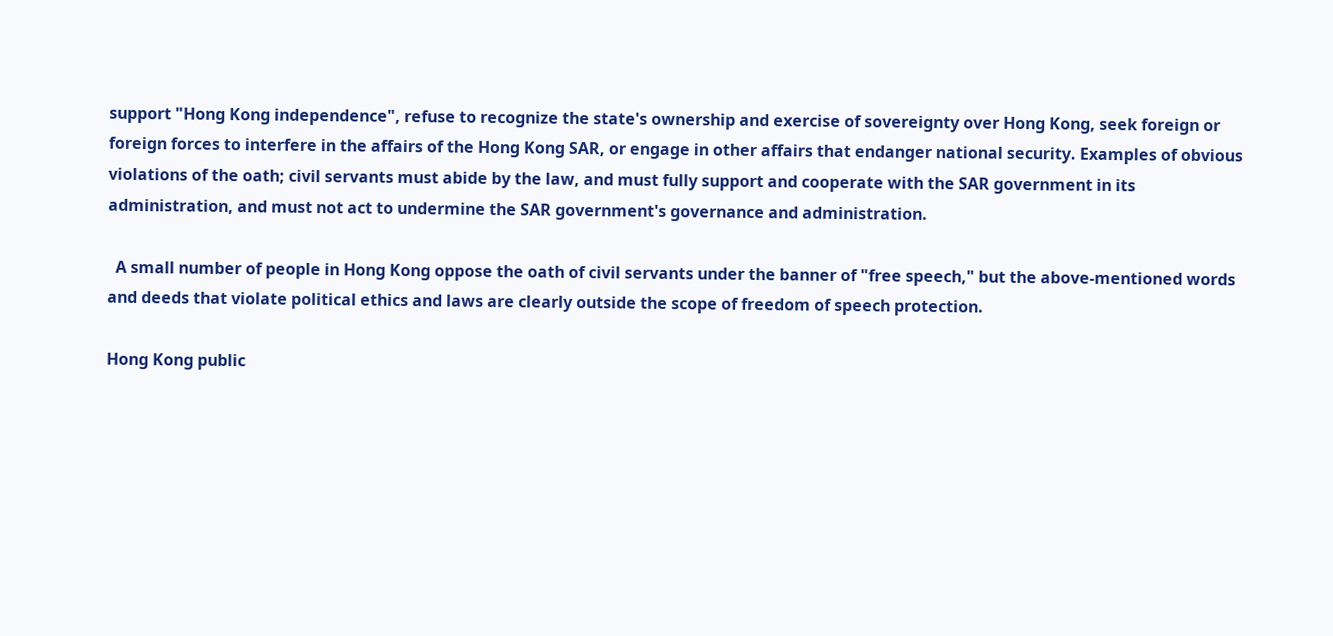support "Hong Kong independence", refuse to recognize the state's ownership and exercise of sovereignty over Hong Kong, seek foreign or foreign forces to interfere in the affairs of the Hong Kong SAR, or engage in other affairs that endanger national security. Examples of obvious violations of the oath; civil servants must abide by the law, and must fully support and cooperate with the SAR government in its administration, and must not act to undermine the SAR government's governance and administration.

  A small number of people in Hong Kong oppose the oath of civil servants under the banner of "free speech," but the above-mentioned words and deeds that violate political ethics and laws are clearly outside the scope of freedom of speech protection.

Hong Kong public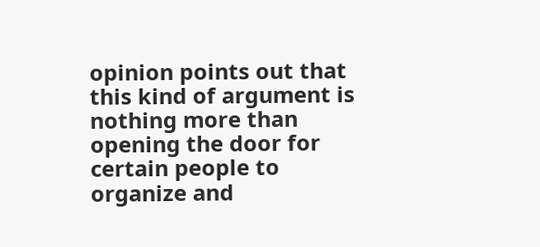opinion points out that this kind of argument is nothing more than opening the door for certain people to organize and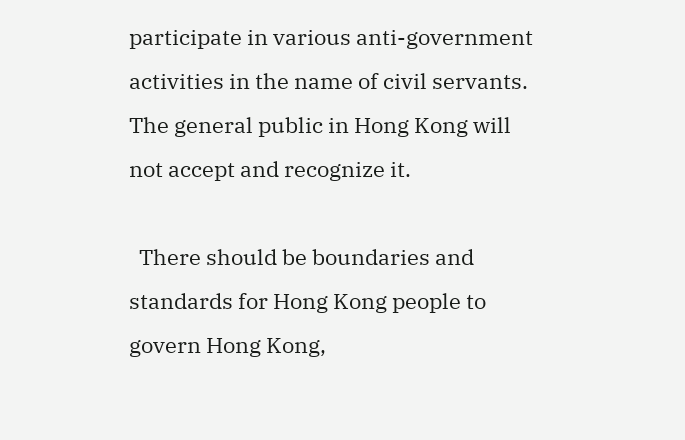participate in various anti-government activities in the name of civil servants. The general public in Hong Kong will not accept and recognize it.

  There should be boundaries and standards for Hong Kong people to govern Hong Kong,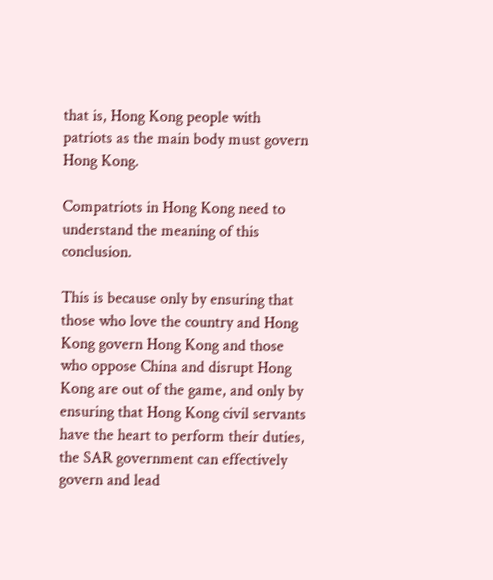that is, Hong Kong people with patriots as the main body must govern Hong Kong.

Compatriots in Hong Kong need to understand the meaning of this conclusion.

This is because only by ensuring that those who love the country and Hong Kong govern Hong Kong and those who oppose China and disrupt Hong Kong are out of the game, and only by ensuring that Hong Kong civil servants have the heart to perform their duties, the SAR government can effectively govern and lead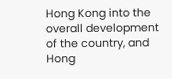Hong Kong into the overall development of the country, and Hong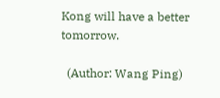Kong will have a better tomorrow.

  (Author: Wang Ping)